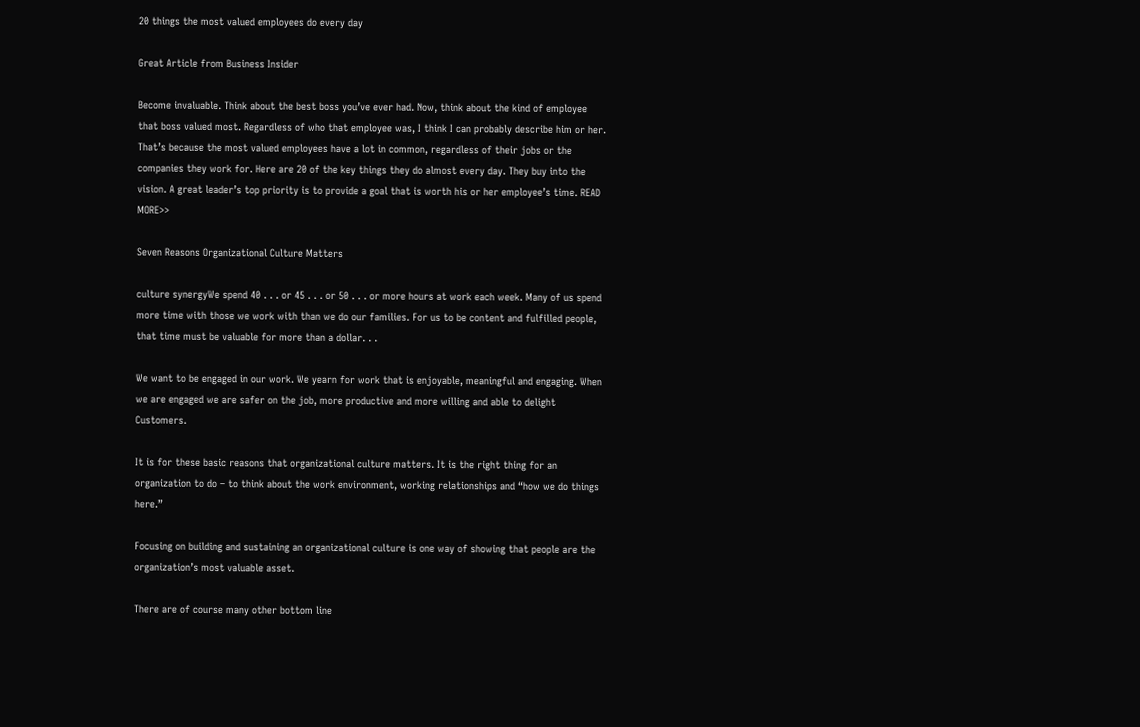20 things the most valued employees do every day

Great Article from Business Insider

Become invaluable. Think about the best boss you’ve ever had. Now, think about the kind of employee that boss valued most. Regardless of who that employee was, I think I can probably describe him or her. That’s because the most valued employees have a lot in common, regardless of their jobs or the companies they work for. Here are 20 of the key things they do almost every day. They buy into the vision. A great leader’s top priority is to provide a goal that is worth his or her employee’s time. READ MORE>>

Seven Reasons Organizational Culture Matters

culture synergyWe spend 40 . . . or 45 . . . or 50 . . . or more hours at work each week. Many of us spend more time with those we work with than we do our families. For us to be content and fulfilled people, that time must be valuable for more than a dollar. . .

We want to be engaged in our work. We yearn for work that is enjoyable, meaningful and engaging. When we are engaged we are safer on the job, more productive and more willing and able to delight Customers.

It is for these basic reasons that organizational culture matters. It is the right thing for an organization to do – to think about the work environment, working relationships and “how we do things here.”

Focusing on building and sustaining an organizational culture is one way of showing that people are the organization’s most valuable asset.

There are of course many other bottom line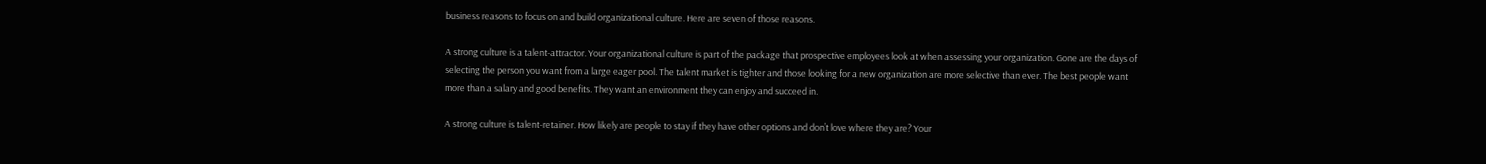business reasons to focus on and build organizational culture. Here are seven of those reasons.

A strong culture is a talent-attractor. Your organizational culture is part of the package that prospective employees look at when assessing your organization. Gone are the days of selecting the person you want from a large eager pool. The talent market is tighter and those looking for a new organization are more selective than ever. The best people want more than a salary and good benefits. They want an environment they can enjoy and succeed in.

A strong culture is talent-retainer. How likely are people to stay if they have other options and don’t love where they are? Your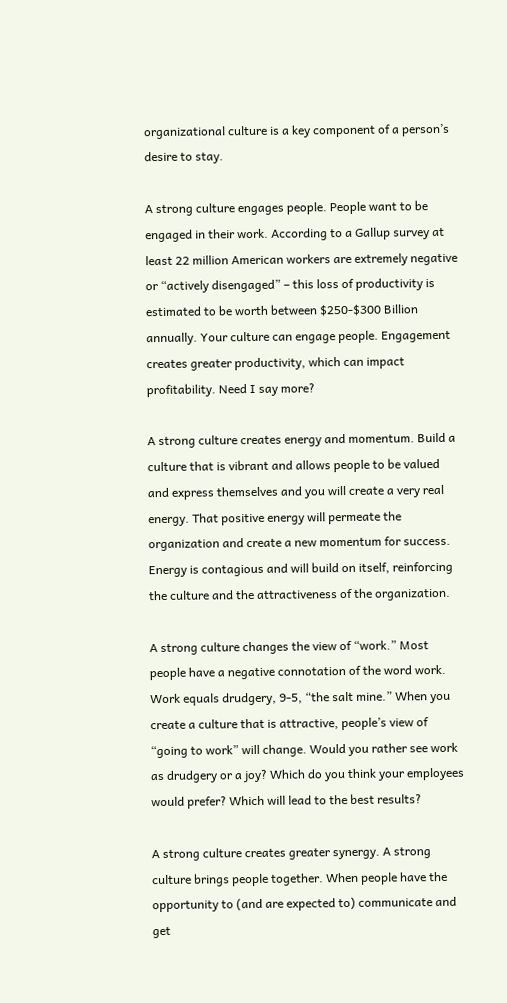organizational culture is a key component of a person’s desire to stay.

A strong culture engages people. People want to be engaged in their work. According to a Gallup survey at least 22 million American workers are extremely negative or “actively disengaged” – this loss of productivity is estimated to be worth between $250-$300 Billion annually. Your culture can engage people. Engagement creates greater productivity, which can impact profitability. Need I say more?

A strong culture creates energy and momentum. Build a culture that is vibrant and allows people to be valued and express themselves and you will create a very real energy. That positive energy will permeate the organization and create a new momentum for success. Energy is contagious and will build on itself, reinforcing the culture and the attractiveness of the organization.

A strong culture changes the view of “work.” Most people have a negative connotation of the word work. Work equals drudgery, 9-5, “the salt mine.” When you create a culture that is attractive, people’s view of “going to work” will change. Would you rather see work as drudgery or a joy? Which do you think your employees would prefer? Which will lead to the best results?

A strong culture creates greater synergy. A strong culture brings people together. When people have the opportunity to (and are expected to) communicate and get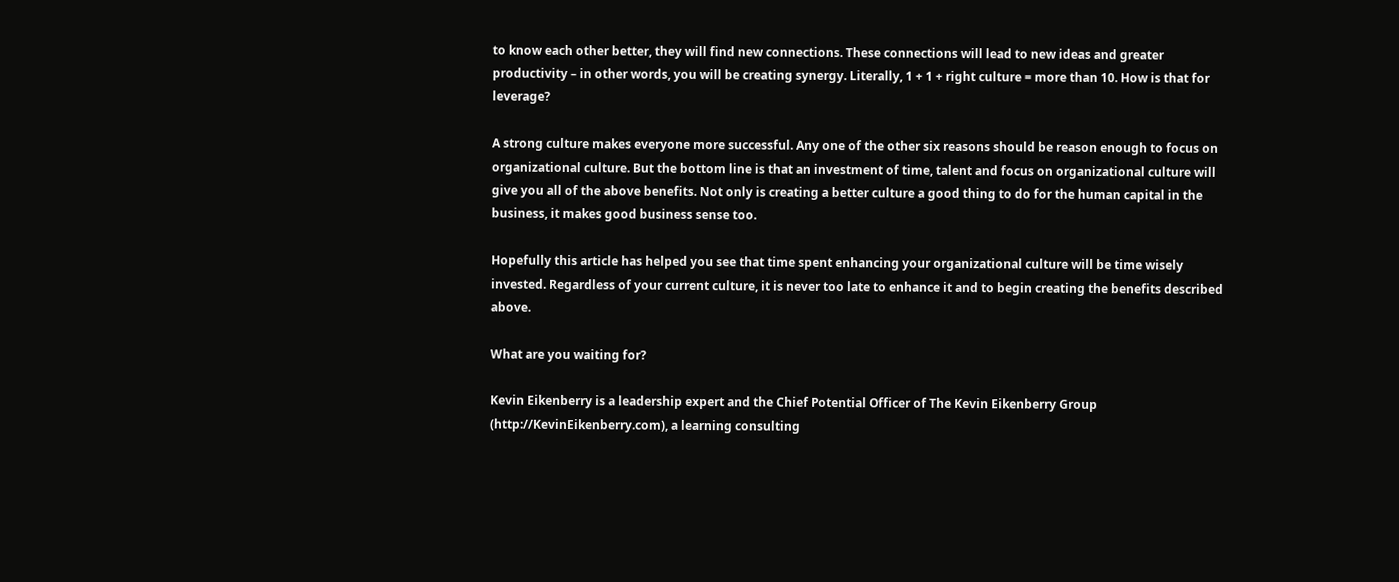to know each other better, they will find new connections. These connections will lead to new ideas and greater productivity – in other words, you will be creating synergy. Literally, 1 + 1 + right culture = more than 10. How is that for leverage?

A strong culture makes everyone more successful. Any one of the other six reasons should be reason enough to focus on organizational culture. But the bottom line is that an investment of time, talent and focus on organizational culture will give you all of the above benefits. Not only is creating a better culture a good thing to do for the human capital in the business, it makes good business sense too.

Hopefully this article has helped you see that time spent enhancing your organizational culture will be time wisely invested. Regardless of your current culture, it is never too late to enhance it and to begin creating the benefits described above.

What are you waiting for?

Kevin Eikenberry is a leadership expert and the Chief Potential Officer of The Kevin Eikenberry Group (http://KevinEikenberry.com), a learning consulting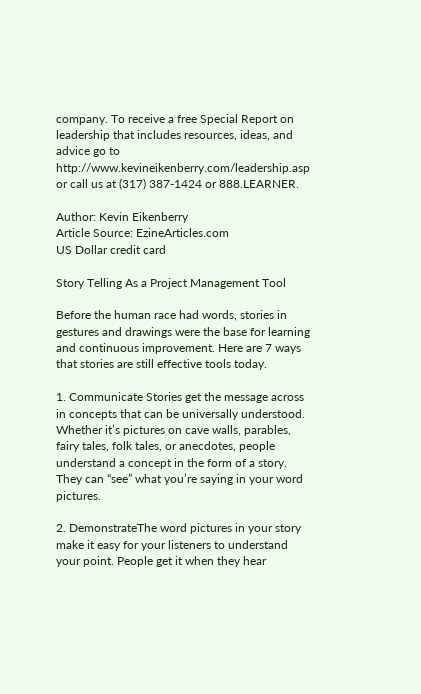company. To receive a free Special Report on leadership that includes resources, ideas, and advice go to http://www.kevineikenberry.com/leadership.asp or call us at (317) 387-1424 or 888.LEARNER.

Author: Kevin Eikenberry
Article Source: EzineArticles.com
US Dollar credit card

Story Telling As a Project Management Tool

Before the human race had words, stories in gestures and drawings were the base for learning and continuous improvement. Here are 7 ways that stories are still effective tools today.

1. Communicate Stories get the message across in concepts that can be universally understood. Whether it’s pictures on cave walls, parables, fairy tales, folk tales, or anecdotes, people understand a concept in the form of a story. They can “see” what you’re saying in your word pictures.

2. DemonstrateThe word pictures in your story make it easy for your listeners to understand your point. People get it when they hear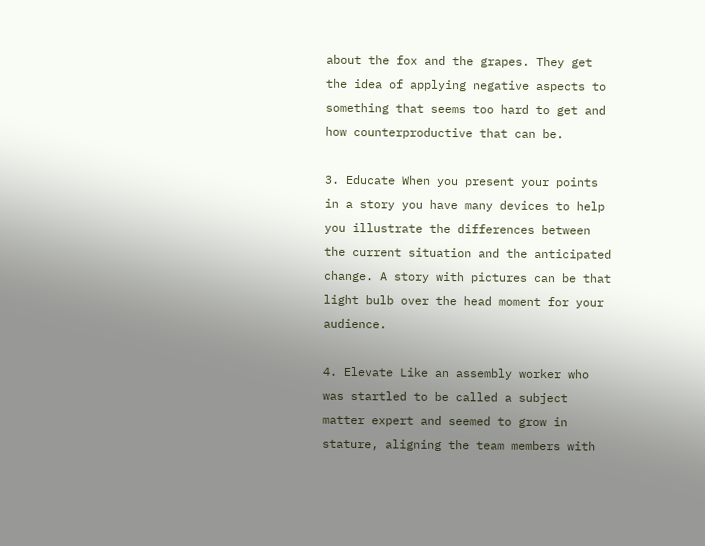about the fox and the grapes. They get the idea of applying negative aspects to something that seems too hard to get and how counterproductive that can be.

3. Educate When you present your points in a story you have many devices to help you illustrate the differences between the current situation and the anticipated change. A story with pictures can be that light bulb over the head moment for your audience.

4. Elevate Like an assembly worker who was startled to be called a subject matter expert and seemed to grow in stature, aligning the team members with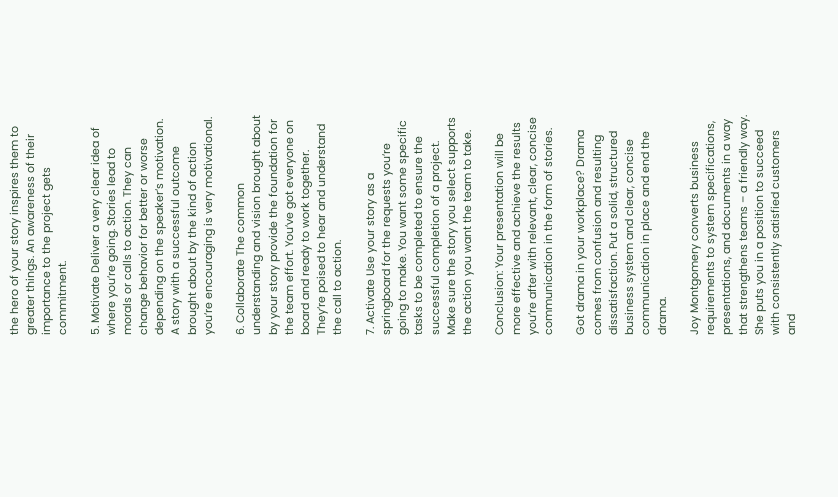the hero of your story inspires them to greater things. An awareness of their importance to the project gets commitment.

5. Motivate Deliver a very clear idea of where you’re going. Stories lead to morals or calls to action. They can change behavior for better or worse depending on the speaker’s motivation. A story with a successful outcome brought about by the kind of action you’re encouraging is very motivational.

6. Collaborate The common understanding and vision brought about by your story provide the foundation for the team effort. You’ve got everyone on board and ready to work together. They’re poised to hear and understand the call to action.

7. Activate Use your story as a springboard for the requests you’re going to make. You want some specific tasks to be completed to ensure the successful completion of a project. Make sure the story you select supports the action you want the team to take.

Conclusion: Your presentation will be more effective and achieve the results you’re after with relevant, clear, concise communication in the form of stories.

Got drama in your workplace? Drama comes from confusion and resulting dissatisfaction. Put a solid, structured business system and clear, concise communication in place and end the drama.

Joy Montgomery converts business requirements to system specifications, presentations, and documents in a way that strengthens teams – a friendly way. She puts you in a position to succeed with consistently satisfied customers and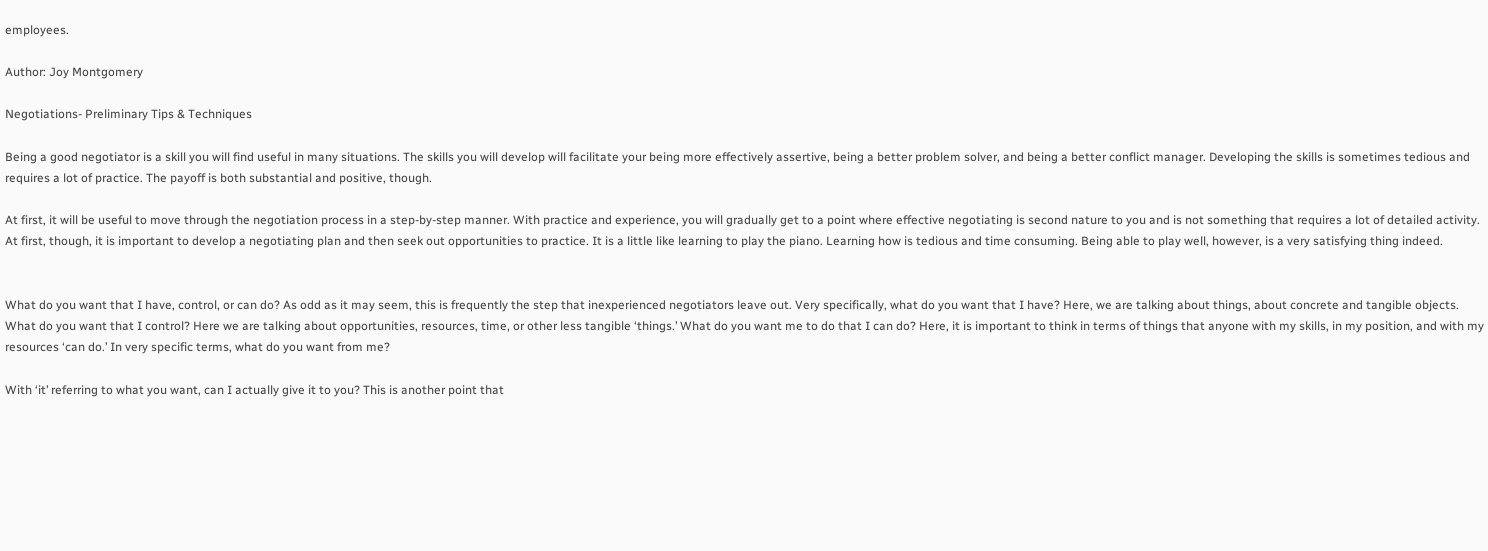employees.

Author: Joy Montgomery

Negotiations- Preliminary Tips & Techniques

Being a good negotiator is a skill you will find useful in many situations. The skills you will develop will facilitate your being more effectively assertive, being a better problem solver, and being a better conflict manager. Developing the skills is sometimes tedious and requires a lot of practice. The payoff is both substantial and positive, though.

At first, it will be useful to move through the negotiation process in a step-by-step manner. With practice and experience, you will gradually get to a point where effective negotiating is second nature to you and is not something that requires a lot of detailed activity. At first, though, it is important to develop a negotiating plan and then seek out opportunities to practice. It is a little like learning to play the piano. Learning how is tedious and time consuming. Being able to play well, however, is a very satisfying thing indeed.


What do you want that I have, control, or can do? As odd as it may seem, this is frequently the step that inexperienced negotiators leave out. Very specifically, what do you want that I have? Here, we are talking about things, about concrete and tangible objects. What do you want that I control? Here we are talking about opportunities, resources, time, or other less tangible ‘things.’ What do you want me to do that I can do? Here, it is important to think in terms of things that anyone with my skills, in my position, and with my resources ‘can do.’ In very specific terms, what do you want from me?

With ‘it’ referring to what you want, can I actually give it to you? This is another point that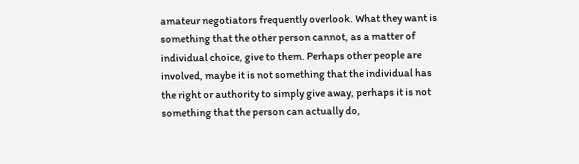amateur negotiators frequently overlook. What they want is something that the other person cannot, as a matter of individual choice, give to them. Perhaps other people are involved, maybe it is not something that the individual has the right or authority to simply give away, perhaps it is not something that the person can actually do,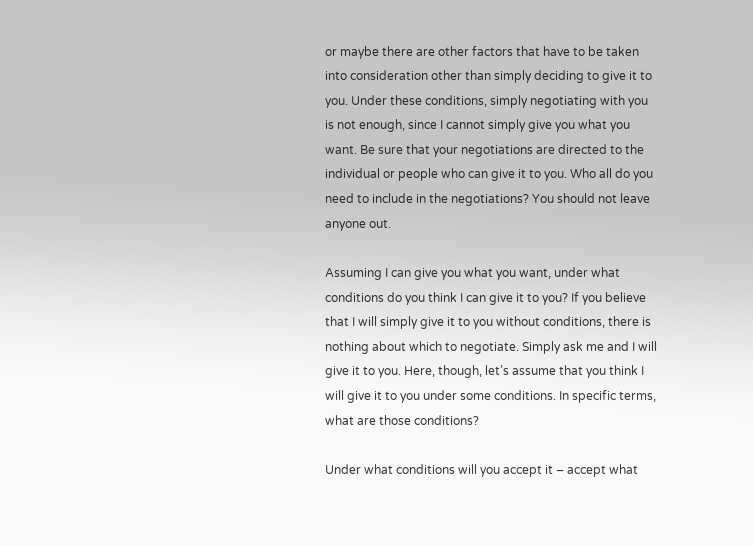or maybe there are other factors that have to be taken into consideration other than simply deciding to give it to you. Under these conditions, simply negotiating with you is not enough, since I cannot simply give you what you want. Be sure that your negotiations are directed to the individual or people who can give it to you. Who all do you need to include in the negotiations? You should not leave anyone out.

Assuming I can give you what you want, under what conditions do you think I can give it to you? If you believe that I will simply give it to you without conditions, there is nothing about which to negotiate. Simply ask me and I will give it to you. Here, though, let’s assume that you think I will give it to you under some conditions. In specific terms, what are those conditions?

Under what conditions will you accept it – accept what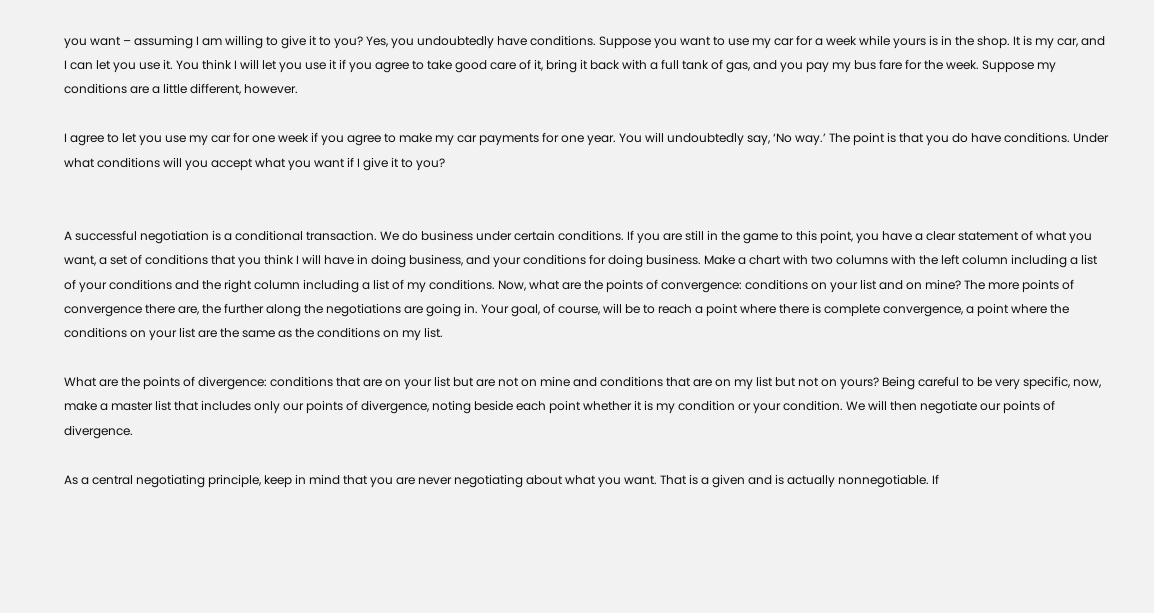you want – assuming I am willing to give it to you? Yes, you undoubtedly have conditions. Suppose you want to use my car for a week while yours is in the shop. It is my car, and I can let you use it. You think I will let you use it if you agree to take good care of it, bring it back with a full tank of gas, and you pay my bus fare for the week. Suppose my conditions are a little different, however.

I agree to let you use my car for one week if you agree to make my car payments for one year. You will undoubtedly say, ‘No way.’ The point is that you do have conditions. Under what conditions will you accept what you want if I give it to you?


A successful negotiation is a conditional transaction. We do business under certain conditions. If you are still in the game to this point, you have a clear statement of what you want, a set of conditions that you think I will have in doing business, and your conditions for doing business. Make a chart with two columns with the left column including a list of your conditions and the right column including a list of my conditions. Now, what are the points of convergence: conditions on your list and on mine? The more points of convergence there are, the further along the negotiations are going in. Your goal, of course, will be to reach a point where there is complete convergence, a point where the conditions on your list are the same as the conditions on my list.

What are the points of divergence: conditions that are on your list but are not on mine and conditions that are on my list but not on yours? Being careful to be very specific, now, make a master list that includes only our points of divergence, noting beside each point whether it is my condition or your condition. We will then negotiate our points of divergence.

As a central negotiating principle, keep in mind that you are never negotiating about what you want. That is a given and is actually nonnegotiable. If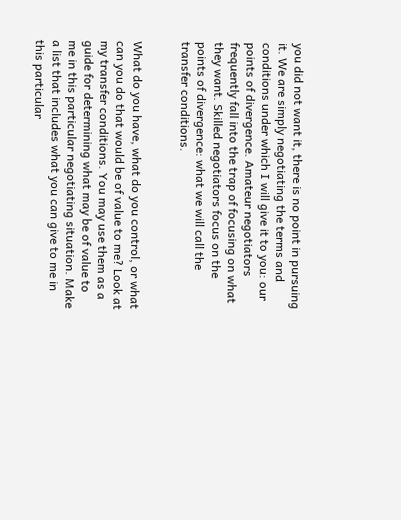you did not want it, there is no point in pursuing it. We are simply negotiating the terms and conditions under which I will give it to you: our points of divergence. Amateur negotiators frequently fall into the trap of focusing on what they want. Skilled negotiators focus on the points of divergence: what we will call the transfer conditions.


What do you have, what do you control, or what can you do that would be of value to me? Look at my transfer conditions. You may use them as a guide for determining what may be of value to me in this particular negotiating situation. Make a list that includes what you can give to me in this particular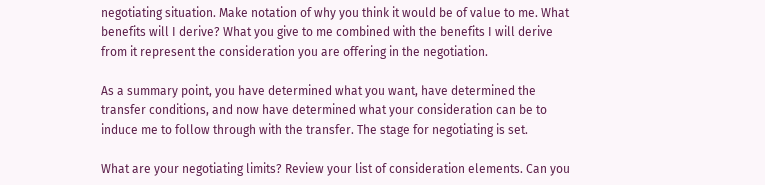negotiating situation. Make notation of why you think it would be of value to me. What benefits will I derive? What you give to me combined with the benefits I will derive from it represent the consideration you are offering in the negotiation.

As a summary point, you have determined what you want, have determined the transfer conditions, and now have determined what your consideration can be to induce me to follow through with the transfer. The stage for negotiating is set.

What are your negotiating limits? Review your list of consideration elements. Can you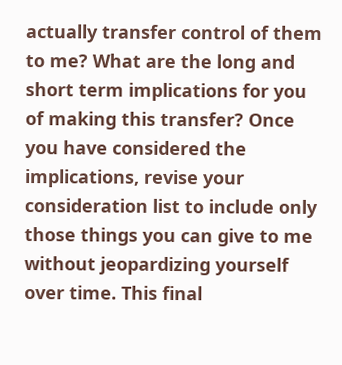actually transfer control of them to me? What are the long and short term implications for you of making this transfer? Once you have considered the implications, revise your consideration list to include only those things you can give to me without jeopardizing yourself over time. This final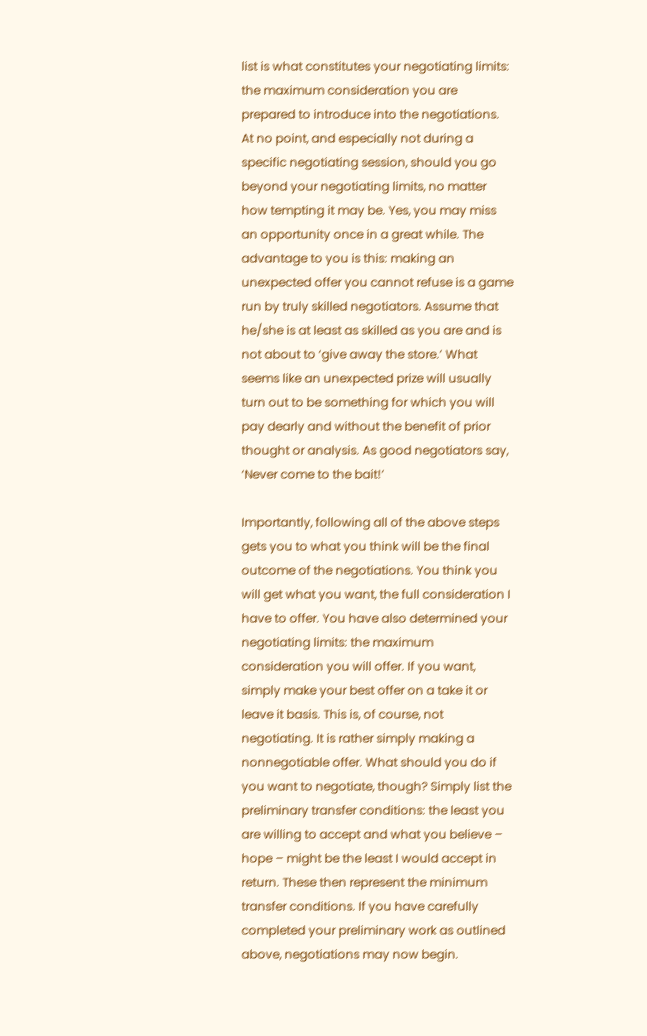list is what constitutes your negotiating limits: the maximum consideration you are prepared to introduce into the negotiations. At no point, and especially not during a specific negotiating session, should you go beyond your negotiating limits, no matter how tempting it may be. Yes, you may miss an opportunity once in a great while. The advantage to you is this: making an unexpected offer you cannot refuse is a game run by truly skilled negotiators. Assume that he/she is at least as skilled as you are and is not about to ‘give away the store.’ What seems like an unexpected prize will usually turn out to be something for which you will pay dearly and without the benefit of prior thought or analysis. As good negotiators say, ‘Never come to the bait!’

Importantly, following all of the above steps gets you to what you think will be the final outcome of the negotiations. You think you will get what you want, the full consideration I have to offer. You have also determined your negotiating limits: the maximum consideration you will offer. If you want, simply make your best offer on a take it or leave it basis. This is, of course, not negotiating. It is rather simply making a nonnegotiable offer. What should you do if you want to negotiate, though? Simply list the preliminary transfer conditions: the least you are willing to accept and what you believe – hope – might be the least I would accept in return. These then represent the minimum transfer conditions. If you have carefully completed your preliminary work as outlined above, negotiations may now begin.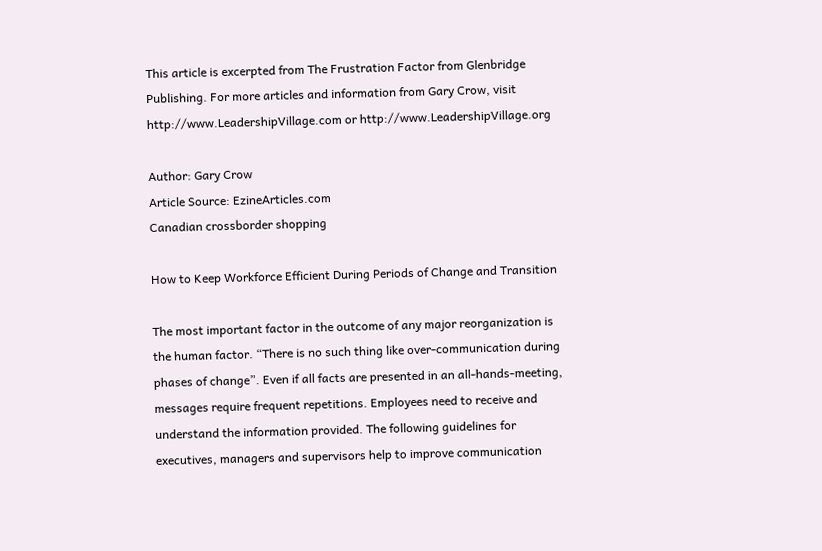This article is excerpted from The Frustration Factor from Glenbridge Publishing. For more articles and information from Gary Crow, visit http://www.LeadershipVillage.com or http://www.LeadershipVillage.org

Author: Gary Crow
Article Source: EzineArticles.com
Canadian crossborder shopping

How to Keep Workforce Efficient During Periods of Change and Transition

The most important factor in the outcome of any major reorganization is the human factor. “There is no such thing like over-communication during phases of change”. Even if all facts are presented in an all-hands-meeting, messages require frequent repetitions. Employees need to receive and understand the information provided. The following guidelines for executives, managers and supervisors help to improve communication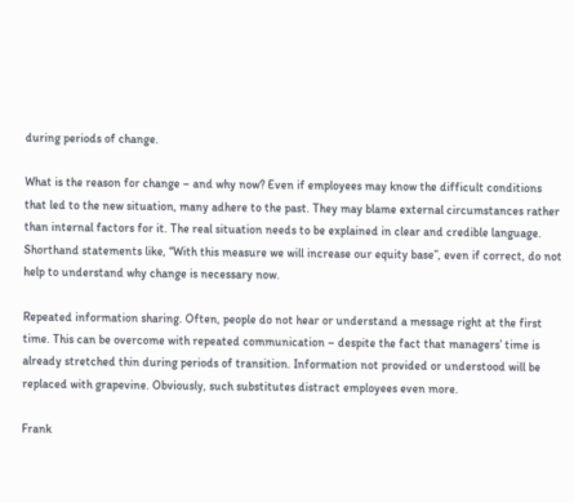during periods of change.

What is the reason for change – and why now? Even if employees may know the difficult conditions that led to the new situation, many adhere to the past. They may blame external circumstances rather than internal factors for it. The real situation needs to be explained in clear and credible language. Shorthand statements like, “With this measure we will increase our equity base”, even if correct, do not help to understand why change is necessary now.

Repeated information sharing. Often, people do not hear or understand a message right at the first time. This can be overcome with repeated communication – despite the fact that managers’ time is already stretched thin during periods of transition. Information not provided or understood will be replaced with grapevine. Obviously, such substitutes distract employees even more.

Frank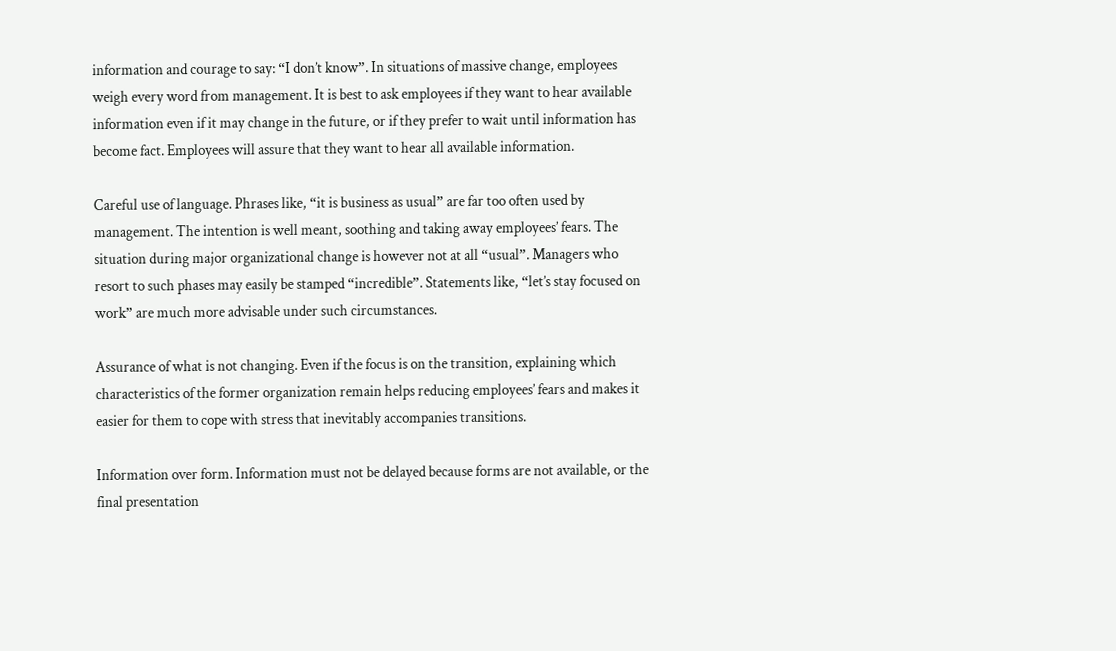information and courage to say: “I don’t know”. In situations of massive change, employees weigh every word from management. It is best to ask employees if they want to hear available information even if it may change in the future, or if they prefer to wait until information has become fact. Employees will assure that they want to hear all available information.

Careful use of language. Phrases like, “it is business as usual” are far too often used by management. The intention is well meant, soothing and taking away employees’ fears. The situation during major organizational change is however not at all “usual”. Managers who resort to such phases may easily be stamped “incredible”. Statements like, “let’s stay focused on work” are much more advisable under such circumstances.

Assurance of what is not changing. Even if the focus is on the transition, explaining which characteristics of the former organization remain helps reducing employees’ fears and makes it easier for them to cope with stress that inevitably accompanies transitions.

Information over form. Information must not be delayed because forms are not available, or the final presentation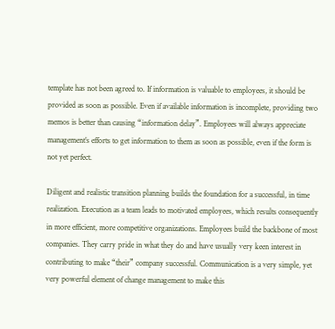template has not been agreed to. If information is valuable to employees, it should be provided as soon as possible. Even if available information is incomplete, providing two memos is better than causing “information delay”. Employees will always appreciate management’s efforts to get information to them as soon as possible, even if the form is not yet perfect.

Diligent and realistic transition planning builds the foundation for a successful, in time realization. Execution as a team leads to motivated employees, which results consequently in more efficient, more competitive organizations. Employees build the backbone of most companies. They carry pride in what they do and have usually very keen interest in contributing to make “their” company successful. Communication is a very simple, yet very powerful element of change management to make this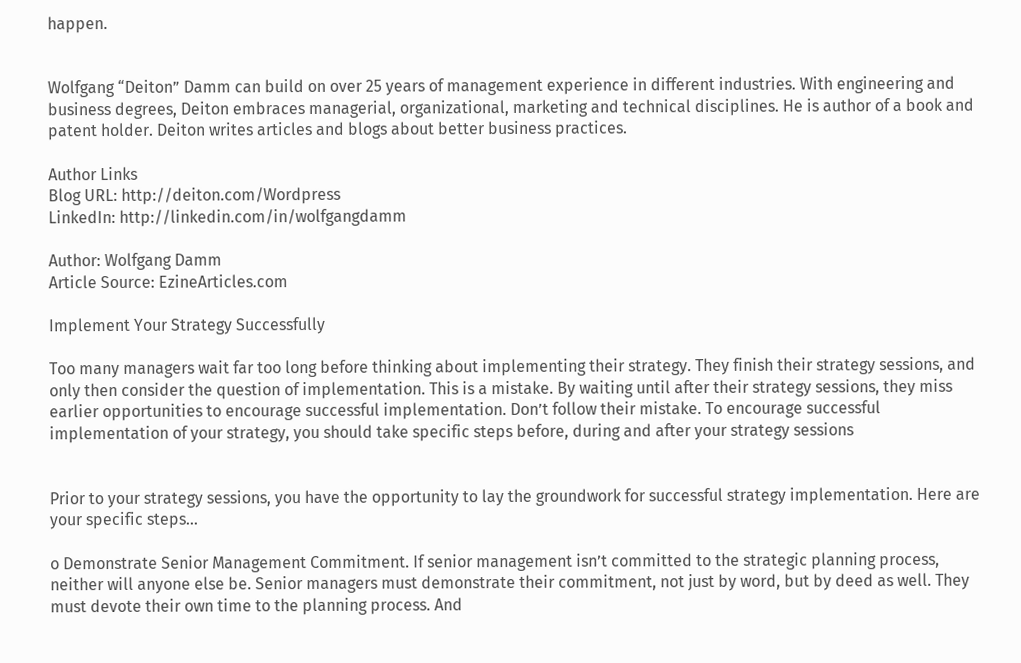happen.


Wolfgang “Deiton” Damm can build on over 25 years of management experience in different industries. With engineering and business degrees, Deiton embraces managerial, organizational, marketing and technical disciplines. He is author of a book and patent holder. Deiton writes articles and blogs about better business practices.

Author Links
Blog URL: http://deiton.com/Wordpress
LinkedIn: http://linkedin.com/in/wolfgangdamm

Author: Wolfgang Damm
Article Source: EzineArticles.com

Implement Your Strategy Successfully

Too many managers wait far too long before thinking about implementing their strategy. They finish their strategy sessions, and only then consider the question of implementation. This is a mistake. By waiting until after their strategy sessions, they miss earlier opportunities to encourage successful implementation. Don’t follow their mistake. To encourage successful implementation of your strategy, you should take specific steps before, during and after your strategy sessions


Prior to your strategy sessions, you have the opportunity to lay the groundwork for successful strategy implementation. Here are your specific steps…

o Demonstrate Senior Management Commitment. If senior management isn’t committed to the strategic planning process, neither will anyone else be. Senior managers must demonstrate their commitment, not just by word, but by deed as well. They must devote their own time to the planning process. And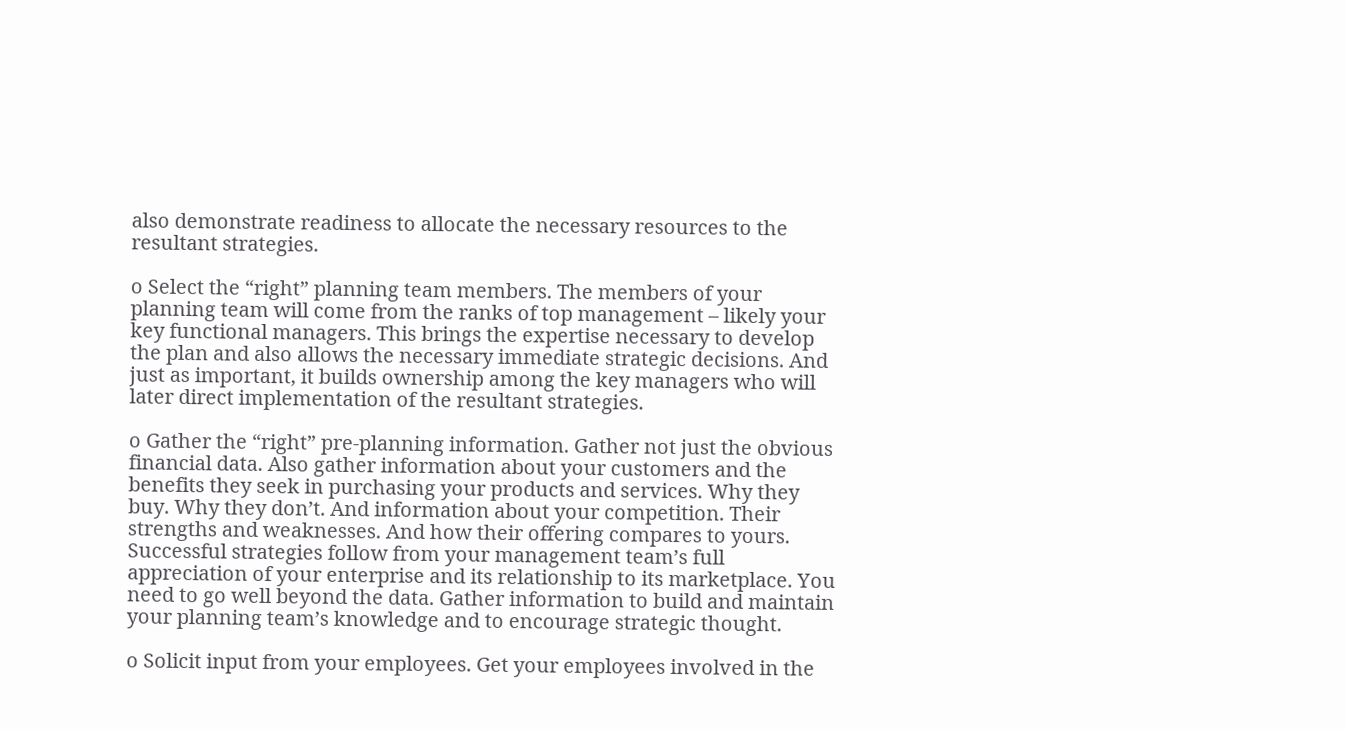also demonstrate readiness to allocate the necessary resources to the resultant strategies.

o Select the “right” planning team members. The members of your planning team will come from the ranks of top management – likely your key functional managers. This brings the expertise necessary to develop the plan and also allows the necessary immediate strategic decisions. And just as important, it builds ownership among the key managers who will later direct implementation of the resultant strategies.

o Gather the “right” pre-planning information. Gather not just the obvious financial data. Also gather information about your customers and the benefits they seek in purchasing your products and services. Why they buy. Why they don’t. And information about your competition. Their strengths and weaknesses. And how their offering compares to yours. Successful strategies follow from your management team’s full appreciation of your enterprise and its relationship to its marketplace. You need to go well beyond the data. Gather information to build and maintain your planning team’s knowledge and to encourage strategic thought.

o Solicit input from your employees. Get your employees involved in the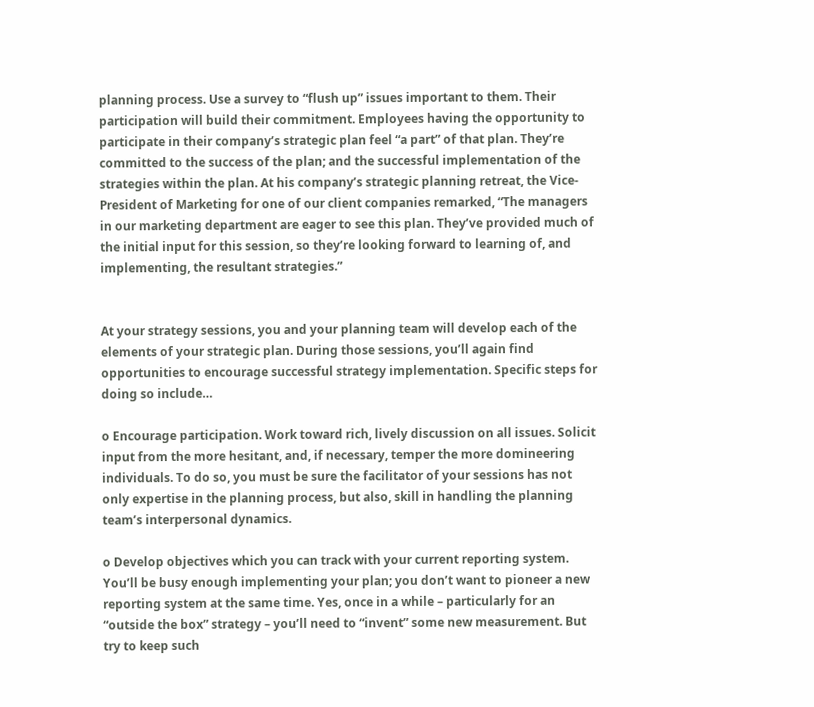planning process. Use a survey to “flush up” issues important to them. Their participation will build their commitment. Employees having the opportunity to participate in their company’s strategic plan feel “a part” of that plan. They’re committed to the success of the plan; and the successful implementation of the strategies within the plan. At his company’s strategic planning retreat, the Vice- President of Marketing for one of our client companies remarked, “The managers in our marketing department are eager to see this plan. They’ve provided much of the initial input for this session, so they’re looking forward to learning of, and implementing, the resultant strategies.”


At your strategy sessions, you and your planning team will develop each of the elements of your strategic plan. During those sessions, you’ll again find opportunities to encourage successful strategy implementation. Specific steps for doing so include…

o Encourage participation. Work toward rich, lively discussion on all issues. Solicit input from the more hesitant, and, if necessary, temper the more domineering individuals. To do so, you must be sure the facilitator of your sessions has not only expertise in the planning process, but also, skill in handling the planning team’s interpersonal dynamics.

o Develop objectives which you can track with your current reporting system. You’ll be busy enough implementing your plan; you don’t want to pioneer a new reporting system at the same time. Yes, once in a while – particularly for an “outside the box” strategy – you’ll need to “invent” some new measurement. But try to keep such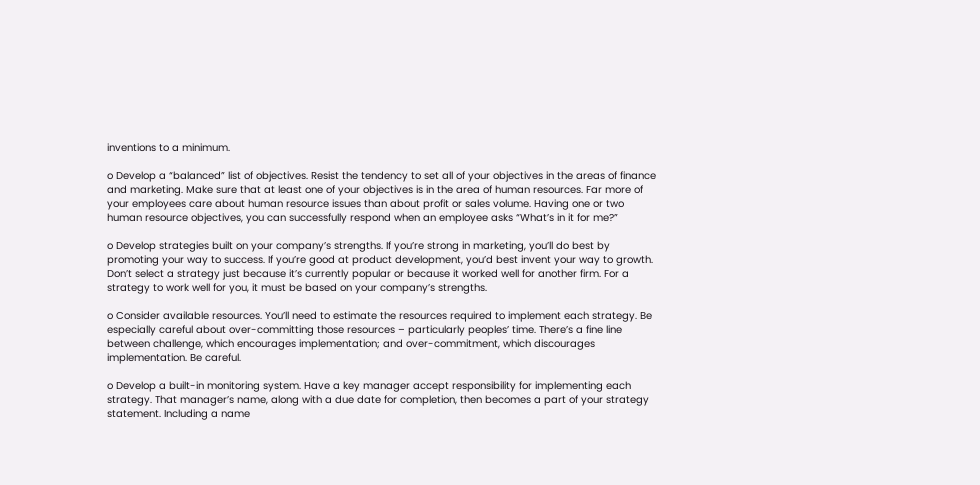inventions to a minimum.

o Develop a “balanced” list of objectives. Resist the tendency to set all of your objectives in the areas of finance and marketing. Make sure that at least one of your objectives is in the area of human resources. Far more of your employees care about human resource issues than about profit or sales volume. Having one or two human resource objectives, you can successfully respond when an employee asks “What’s in it for me?”

o Develop strategies built on your company’s strengths. If you’re strong in marketing, you’ll do best by promoting your way to success. If you’re good at product development, you’d best invent your way to growth. Don’t select a strategy just because it’s currently popular or because it worked well for another firm. For a strategy to work well for you, it must be based on your company’s strengths.

o Consider available resources. You’ll need to estimate the resources required to implement each strategy. Be especially careful about over-committing those resources – particularly peoples’ time. There’s a fine line between challenge, which encourages implementation; and over-commitment, which discourages implementation. Be careful.

o Develop a built-in monitoring system. Have a key manager accept responsibility for implementing each strategy. That manager’s name, along with a due date for completion, then becomes a part of your strategy statement. Including a name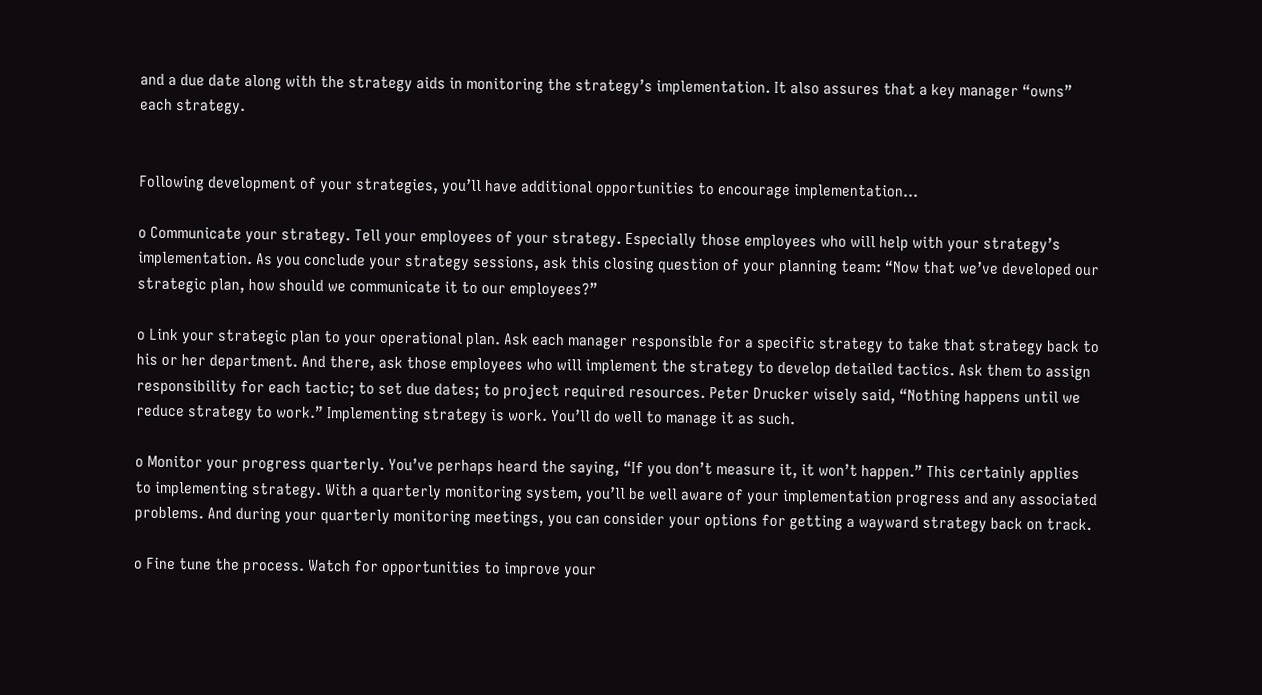and a due date along with the strategy aids in monitoring the strategy’s implementation. It also assures that a key manager “owns” each strategy.


Following development of your strategies, you’ll have additional opportunities to encourage implementation…

o Communicate your strategy. Tell your employees of your strategy. Especially those employees who will help with your strategy’s implementation. As you conclude your strategy sessions, ask this closing question of your planning team: “Now that we’ve developed our strategic plan, how should we communicate it to our employees?”

o Link your strategic plan to your operational plan. Ask each manager responsible for a specific strategy to take that strategy back to his or her department. And there, ask those employees who will implement the strategy to develop detailed tactics. Ask them to assign responsibility for each tactic; to set due dates; to project required resources. Peter Drucker wisely said, “Nothing happens until we reduce strategy to work.” Implementing strategy is work. You’ll do well to manage it as such.

o Monitor your progress quarterly. You’ve perhaps heard the saying, “If you don’t measure it, it won’t happen.” This certainly applies to implementing strategy. With a quarterly monitoring system, you’ll be well aware of your implementation progress and any associated problems. And during your quarterly monitoring meetings, you can consider your options for getting a wayward strategy back on track.

o Fine tune the process. Watch for opportunities to improve your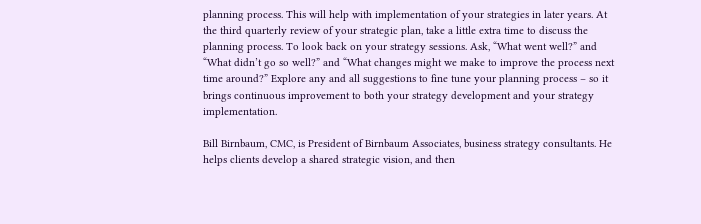planning process. This will help with implementation of your strategies in later years. At the third quarterly review of your strategic plan, take a little extra time to discuss the planning process. To look back on your strategy sessions. Ask, “What went well?” and “What didn’t go so well?” and “What changes might we make to improve the process next time around?” Explore any and all suggestions to fine tune your planning process – so it brings continuous improvement to both your strategy development and your strategy implementation.

Bill Birnbaum, CMC, is President of Birnbaum Associates, business strategy consultants. He helps clients develop a shared strategic vision, and then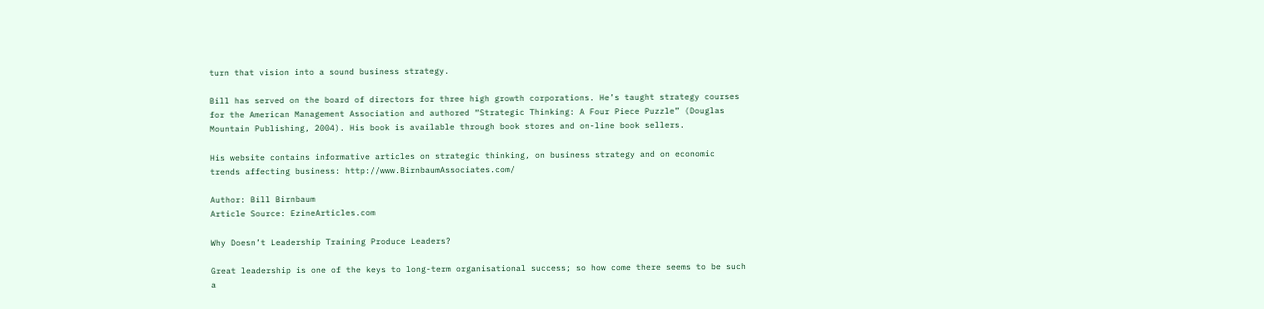turn that vision into a sound business strategy.

Bill has served on the board of directors for three high growth corporations. He’s taught strategy courses for the American Management Association and authored “Strategic Thinking: A Four Piece Puzzle” (Douglas Mountain Publishing, 2004). His book is available through book stores and on-line book sellers.

His website contains informative articles on strategic thinking, on business strategy and on economic trends affecting business: http://www.BirnbaumAssociates.com/

Author: Bill Birnbaum
Article Source: EzineArticles.com

Why Doesn’t Leadership Training Produce Leaders?

Great leadership is one of the keys to long-term organisational success; so how come there seems to be such a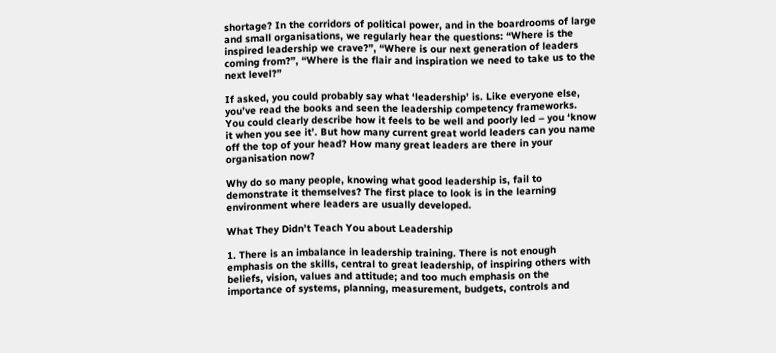shortage? In the corridors of political power, and in the boardrooms of large and small organisations, we regularly hear the questions: “Where is the inspired leadership we crave?”, “Where is our next generation of leaders coming from?”, “Where is the flair and inspiration we need to take us to the next level?”

If asked, you could probably say what ‘leadership’ is. Like everyone else, you’ve read the books and seen the leadership competency frameworks. You could clearly describe how it feels to be well and poorly led – you ‘know it when you see it’. But how many current great world leaders can you name off the top of your head? How many great leaders are there in your organisation now?

Why do so many people, knowing what good leadership is, fail to demonstrate it themselves? The first place to look is in the learning environment where leaders are usually developed.

What They Didn’t Teach You about Leadership

1. There is an imbalance in leadership training. There is not enough emphasis on the skills, central to great leadership, of inspiring others with beliefs, vision, values and attitude; and too much emphasis on the importance of systems, planning, measurement, budgets, controls and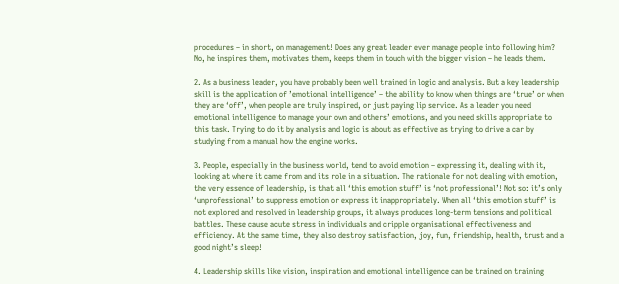procedures – in short, on management! Does any great leader ever manage people into following him? No, he inspires them, motivates them, keeps them in touch with the bigger vision – he leads them.

2. As a business leader, you have probably been well trained in logic and analysis. But a key leadership skill is the application of ’emotional intelligence’ – the ability to know when things are ‘true’ or when they are ‘off’, when people are truly inspired, or just paying lip service. As a leader you need emotional intelligence to manage your own and others’ emotions, and you need skills appropriate to this task. Trying to do it by analysis and logic is about as effective as trying to drive a car by studying from a manual how the engine works.

3. People, especially in the business world, tend to avoid emotion – expressing it, dealing with it, looking at where it came from and its role in a situation. The rationale for not dealing with emotion, the very essence of leadership, is that all ‘this emotion stuff’ is ‘not professional’! Not so: it’s only ‘unprofessional’ to suppress emotion or express it inappropriately. When all ‘this emotion stuff’ is not explored and resolved in leadership groups, it always produces long-term tensions and political battles. These cause acute stress in individuals and cripple organisational effectiveness and efficiency. At the same time, they also destroy satisfaction, joy, fun, friendship, health, trust and a good night’s sleep!

4. Leadership skills like vision, inspiration and emotional intelligence can be trained on training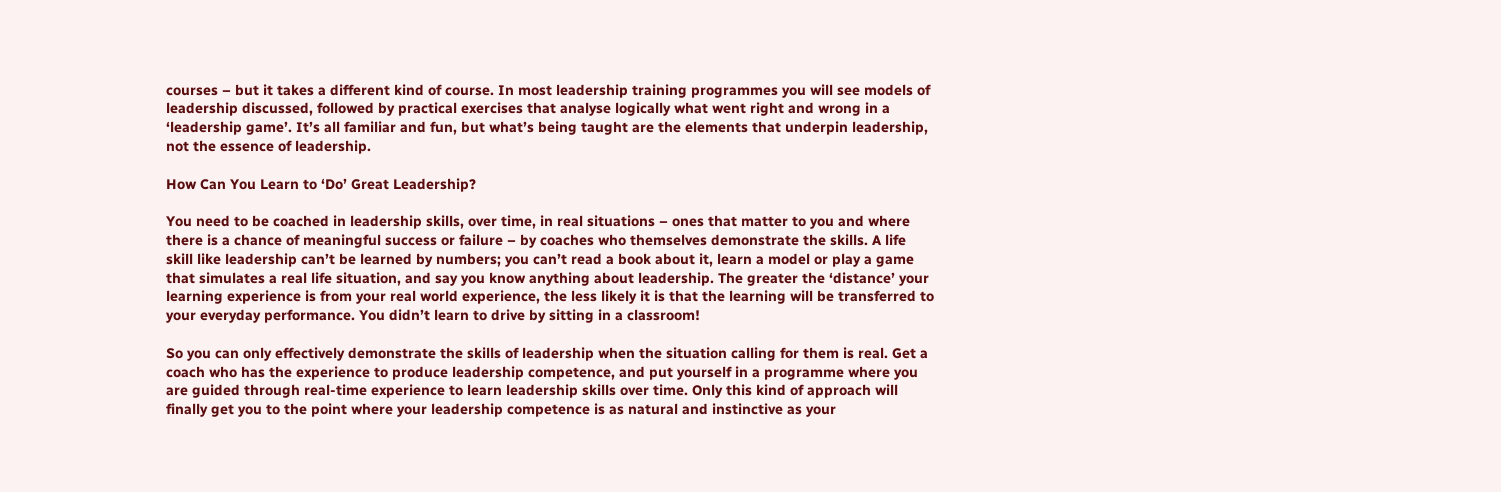courses – but it takes a different kind of course. In most leadership training programmes you will see models of leadership discussed, followed by practical exercises that analyse logically what went right and wrong in a ‘leadership game’. It’s all familiar and fun, but what’s being taught are the elements that underpin leadership, not the essence of leadership.

How Can You Learn to ‘Do’ Great Leadership?

You need to be coached in leadership skills, over time, in real situations – ones that matter to you and where there is a chance of meaningful success or failure – by coaches who themselves demonstrate the skills. A life skill like leadership can’t be learned by numbers; you can’t read a book about it, learn a model or play a game that simulates a real life situation, and say you know anything about leadership. The greater the ‘distance’ your learning experience is from your real world experience, the less likely it is that the learning will be transferred to your everyday performance. You didn’t learn to drive by sitting in a classroom!

So you can only effectively demonstrate the skills of leadership when the situation calling for them is real. Get a coach who has the experience to produce leadership competence, and put yourself in a programme where you are guided through real-time experience to learn leadership skills over time. Only this kind of approach will finally get you to the point where your leadership competence is as natural and instinctive as your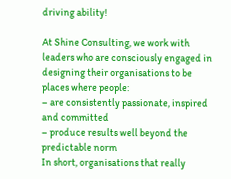driving ability!

At Shine Consulting, we work with leaders who are consciously engaged in designing their organisations to be places where people:
– are consistently passionate, inspired and committed
– produce results well beyond the predictable norm
In short, organisations that really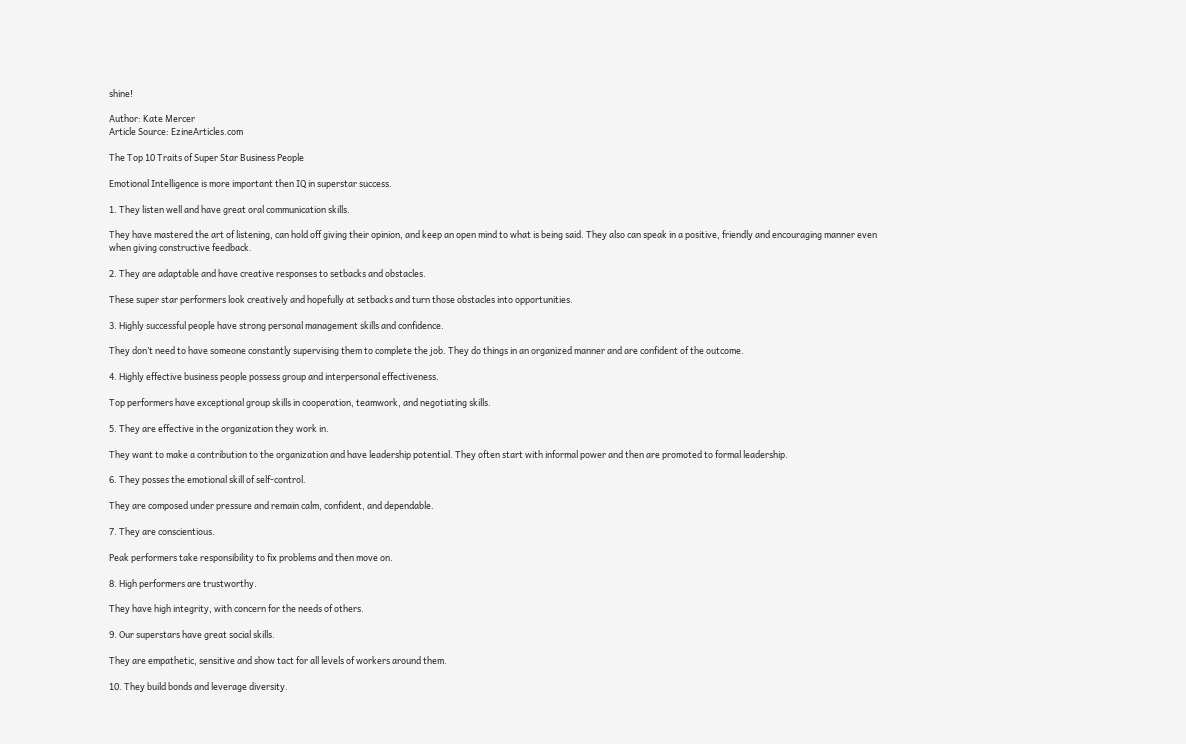shine!

Author: Kate Mercer
Article Source: EzineArticles.com

The Top 10 Traits of Super Star Business People

Emotional Intelligence is more important then IQ in superstar success.

1. They listen well and have great oral communication skills.

They have mastered the art of listening, can hold off giving their opinion, and keep an open mind to what is being said. They also can speak in a positive, friendly and encouraging manner even when giving constructive feedback.

2. They are adaptable and have creative responses to setbacks and obstacles.

These super star performers look creatively and hopefully at setbacks and turn those obstacles into opportunities.

3. Highly successful people have strong personal management skills and confidence.

They don’t need to have someone constantly supervising them to complete the job. They do things in an organized manner and are confident of the outcome.

4. Highly effective business people possess group and interpersonal effectiveness.

Top performers have exceptional group skills in cooperation, teamwork, and negotiating skills.

5. They are effective in the organization they work in.

They want to make a contribution to the organization and have leadership potential. They often start with informal power and then are promoted to formal leadership.

6. They posses the emotional skill of self-control.

They are composed under pressure and remain calm, confident, and dependable.

7. They are conscientious.

Peak performers take responsibility to fix problems and then move on.

8. High performers are trustworthy.

They have high integrity, with concern for the needs of others.

9. Our superstars have great social skills.

They are empathetic, sensitive and show tact for all levels of workers around them.

10. They build bonds and leverage diversity.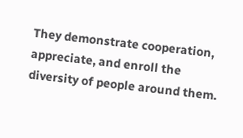They demonstrate cooperation, appreciate, and enroll the diversity of people around them.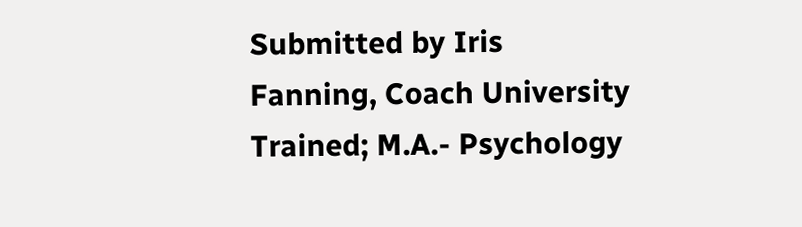Submitted by Iris Fanning, Coach University Trained; M.A.- Psychology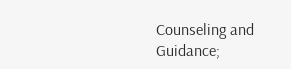Counseling and Guidance;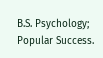B.S. Psychology; Popular Success.